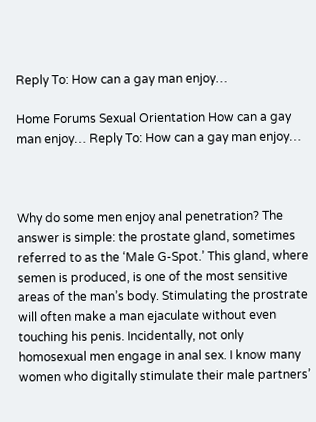Reply To: How can a gay man enjoy…

Home Forums Sexual Orientation How can a gay man enjoy… Reply To: How can a gay man enjoy…



Why do some men enjoy anal penetration? The answer is simple: the prostate gland, sometimes referred to as the ‘Male G-Spot.’ This gland, where semen is produced, is one of the most sensitive areas of the man’s body. Stimulating the prostrate will often make a man ejaculate without even touching his penis. Incidentally, not only homosexual men engage in anal sex. I know many women who digitally stimulate their male partners’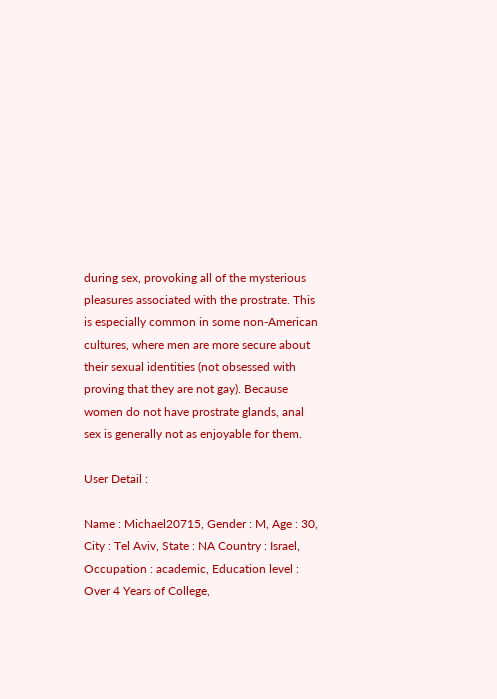during sex, provoking all of the mysterious pleasures associated with the prostrate. This is especially common in some non-American cultures, where men are more secure about their sexual identities (not obsessed with proving that they are not gay). Because women do not have prostrate glands, anal sex is generally not as enjoyable for them.

User Detail :

Name : Michael20715, Gender : M, Age : 30, City : Tel Aviv, State : NA Country : Israel, Occupation : academic, Education level : Over 4 Years of College,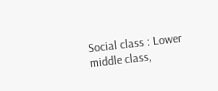Social class : Lower middle class,